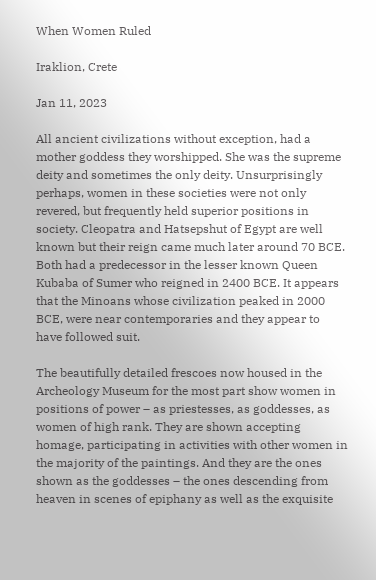When Women Ruled

Iraklion, Crete

Jan 11, 2023

All ancient civilizations without exception, had a mother goddess they worshipped. She was the supreme deity and sometimes the only deity. Unsurprisingly perhaps, women in these societies were not only revered, but frequently held superior positions in society. Cleopatra and Hatsepshut of Egypt are well known but their reign came much later around 70 BCE. Both had a predecessor in the lesser known Queen Kubaba of Sumer who reigned in 2400 BCE. It appears that the Minoans whose civilization peaked in 2000 BCE, were near contemporaries and they appear to have followed suit.

The beautifully detailed frescoes now housed in the Archeology Museum for the most part show women in positions of power – as priestesses, as goddesses, as women of high rank. They are shown accepting homage, participating in activities with other women in the majority of the paintings. And they are the ones shown as the goddesses – the ones descending from heaven in scenes of epiphany as well as the exquisite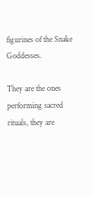figurines of the Snake Goddesses.

They are the ones performing sacred rituals, they are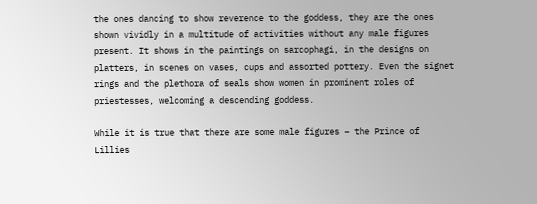the ones dancing to show reverence to the goddess, they are the ones shown vividly in a multitude of activities without any male figures present. It shows in the paintings on sarcophagi, in the designs on platters, in scenes on vases, cups and assorted pottery. Even the signet rings and the plethora of seals show women in prominent roles of priestesses, welcoming a descending goddess.

While it is true that there are some male figures – the Prince of Lillies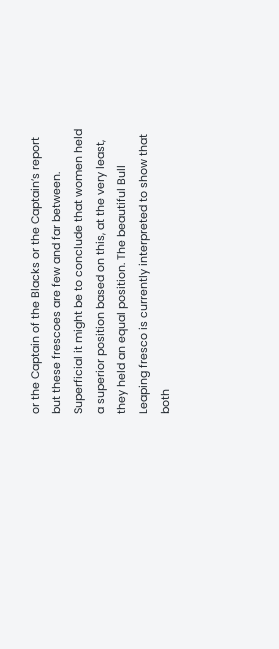or the Captain of the Blacks or the Captain’s report but these frescoes are few and far between. Superficial it might be to conclude that women held a superior position based on this, at the very least, they held an equal position. The beautiful Bull Leaping fresco is currently interpreted to show that both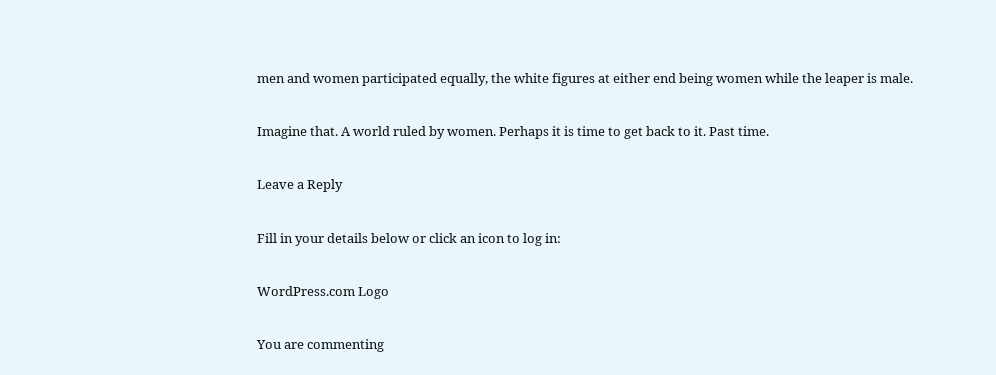men and women participated equally, the white figures at either end being women while the leaper is male.

Imagine that. A world ruled by women. Perhaps it is time to get back to it. Past time.

Leave a Reply

Fill in your details below or click an icon to log in:

WordPress.com Logo

You are commenting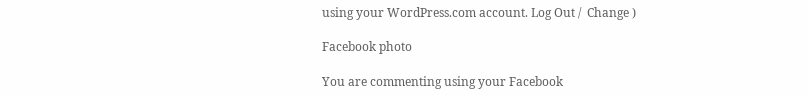using your WordPress.com account. Log Out /  Change )

Facebook photo

You are commenting using your Facebook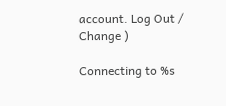account. Log Out /  Change )

Connecting to %s